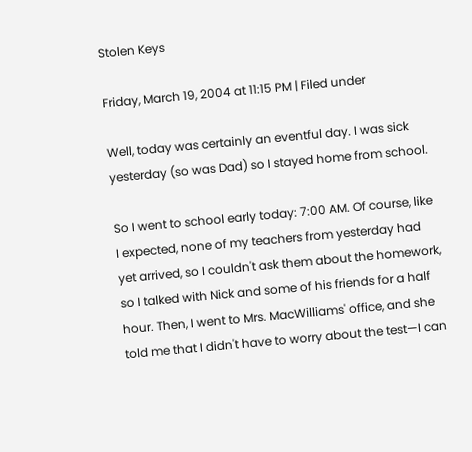Stolen Keys

Friday, March 19, 2004 at 11:15 PM | Filed under

Well, today was certainly an eventful day. I was sick yesterday (so was Dad) so I stayed home from school.

So I went to school early today: 7:00 AM. Of course, like I expected, none of my teachers from yesterday had yet arrived, so I couldn't ask them about the homework, so I talked with Nick and some of his friends for a half hour. Then, I went to Mrs. MacWilliams' office, and she told me that I didn't have to worry about the test—I can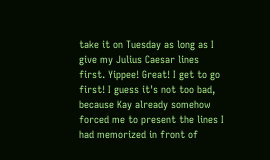take it on Tuesday as long as I give my Julius Caesar lines first. Yippee! Great! I get to go first! I guess it's not too bad, because Kay already somehow forced me to present the lines I had memorized in front of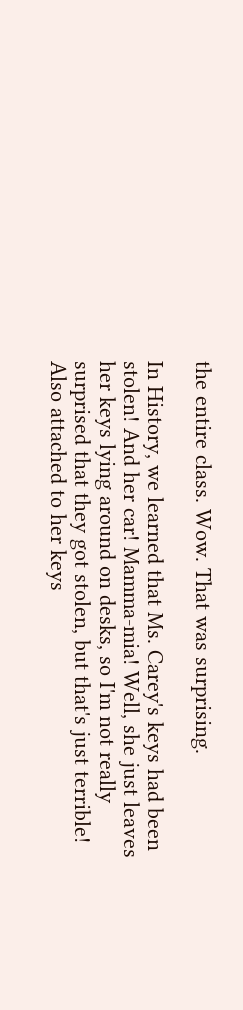the entire class. Wow. That was surprising.

In History, we learned that Ms. Carey's keys had been stolen! And her car! Mamma-mia! Well, she just leaves her keys lying around on desks, so I'm not really surprised that they got stolen, but that's just terrible! Also attached to her keys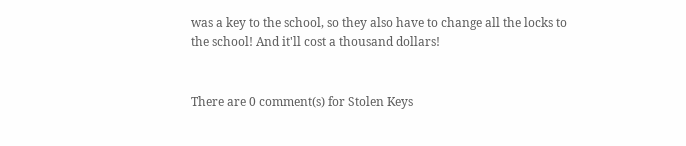was a key to the school, so they also have to change all the locks to the school! And it'll cost a thousand dollars!


There are 0 comment(s) for Stolen Keys